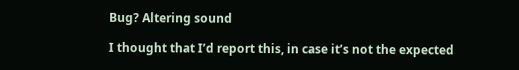Bug? Altering sound

I thought that I’d report this, in case it’s not the expected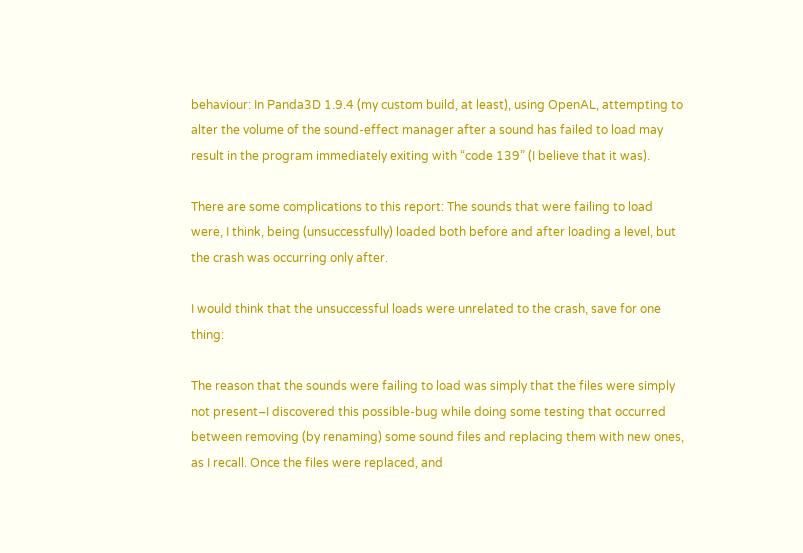behaviour: In Panda3D 1.9.4 (my custom build, at least), using OpenAL, attempting to alter the volume of the sound-effect manager after a sound has failed to load may result in the program immediately exiting with “code 139” (I believe that it was).

There are some complications to this report: The sounds that were failing to load were, I think, being (unsuccessfully) loaded both before and after loading a level, but the crash was occurring only after.

I would think that the unsuccessful loads were unrelated to the crash, save for one thing:

The reason that the sounds were failing to load was simply that the files were simply not present–I discovered this possible-bug while doing some testing that occurred between removing (by renaming) some sound files and replacing them with new ones, as I recall. Once the files were replaced, and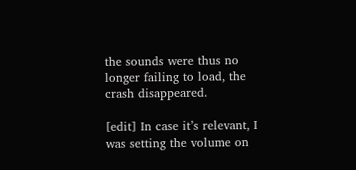the sounds were thus no longer failing to load, the crash disappeared.

[edit] In case it’s relevant, I was setting the volume on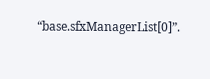“base.sfxManagerList[0]”.